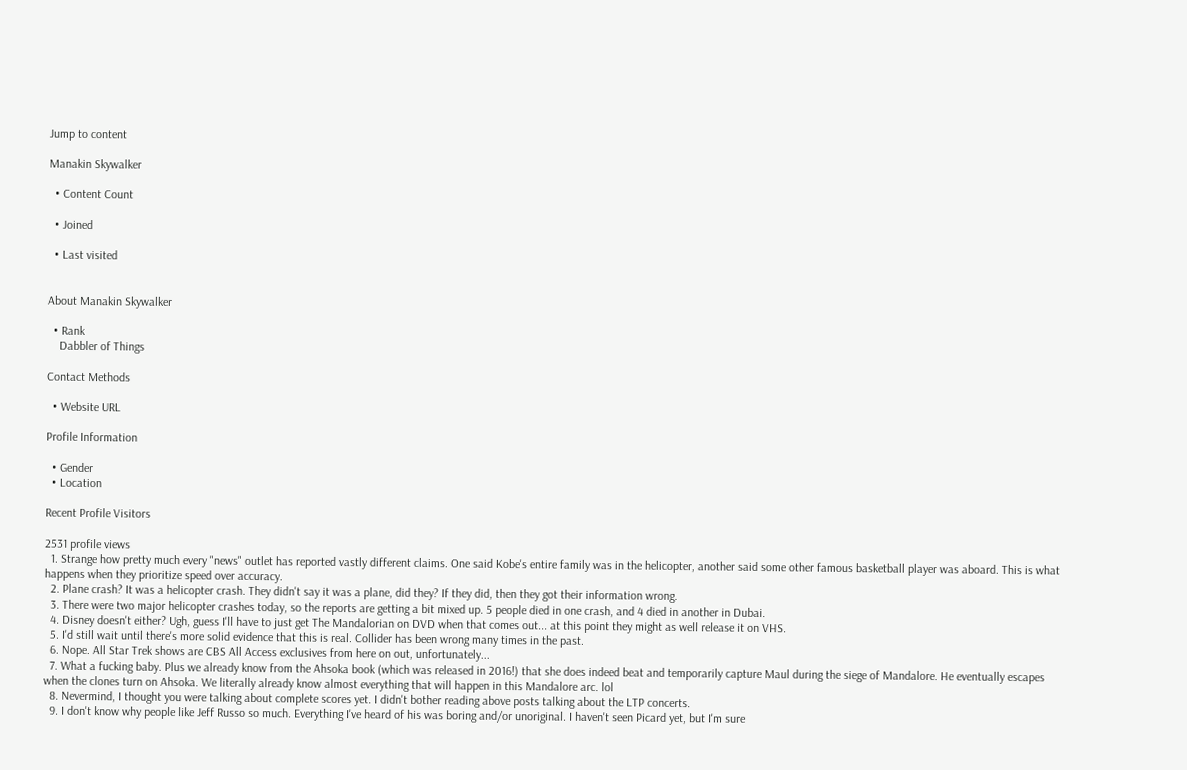Jump to content

Manakin Skywalker

  • Content Count

  • Joined

  • Last visited


About Manakin Skywalker

  • Rank
    Dabbler of Things

Contact Methods

  • Website URL

Profile Information

  • Gender
  • Location

Recent Profile Visitors

2531 profile views
  1. Strange how pretty much every "news" outlet has reported vastly different claims. One said Kobe's entire family was in the helicopter, another said some other famous basketball player was aboard. This is what happens when they prioritize speed over accuracy.
  2. Plane crash? It was a helicopter crash. They didn't say it was a plane, did they? If they did, then they got their information wrong.
  3. There were two major helicopter crashes today, so the reports are getting a bit mixed up. 5 people died in one crash, and 4 died in another in Dubai.
  4. Disney doesn't either? Ugh, guess I'll have to just get The Mandalorian on DVD when that comes out... at this point they might as well release it on VHS.
  5. I'd still wait until there's more solid evidence that this is real. Collider has been wrong many times in the past.
  6. Nope. All Star Trek shows are CBS All Access exclusives from here on out, unfortunately...
  7. What a fucking baby. Plus we already know from the Ahsoka book (which was released in 2016!) that she does indeed beat and temporarily capture Maul during the siege of Mandalore. He eventually escapes when the clones turn on Ahsoka. We literally already know almost everything that will happen in this Mandalore arc. lol
  8. Nevermind, I thought you were talking about complete scores yet. I didn't bother reading above posts talking about the LTP concerts.
  9. I don't know why people like Jeff Russo so much. Everything I've heard of his was boring and/or unoriginal. I haven't seen Picard yet, but I'm sure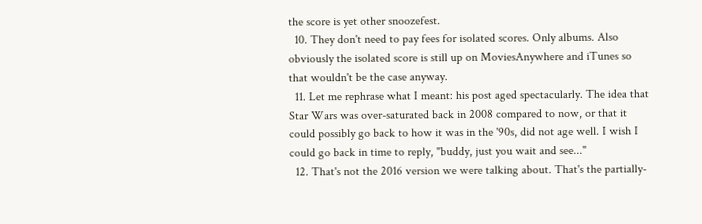the score is yet other snoozefest.
  10. They don't need to pay fees for isolated scores. Only albums. Also obviously the isolated score is still up on MoviesAnywhere and iTunes so that wouldn't be the case anyway.
  11. Let me rephrase what I meant: his post aged spectacularly. The idea that Star Wars was over-saturated back in 2008 compared to now, or that it could possibly go back to how it was in the '90s, did not age well. I wish I could go back in time to reply, "buddy, just you wait and see..."
  12. That's not the 2016 version we were talking about. That's the partially-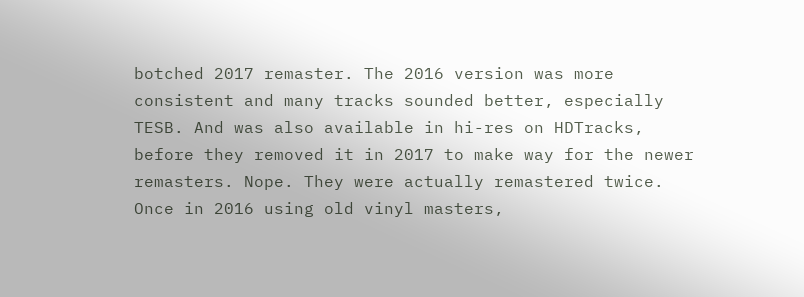botched 2017 remaster. The 2016 version was more consistent and many tracks sounded better, especially TESB. And was also available in hi-res on HDTracks, before they removed it in 2017 to make way for the newer remasters. Nope. They were actually remastered twice. Once in 2016 using old vinyl masters,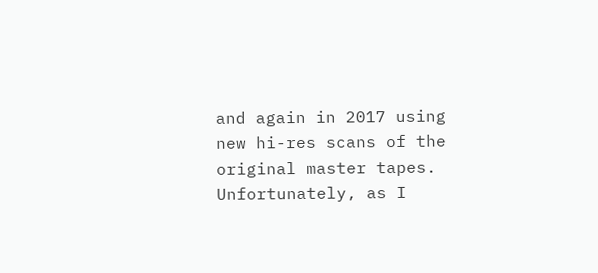and again in 2017 using new hi-res scans of the original master tapes. Unfortunately, as I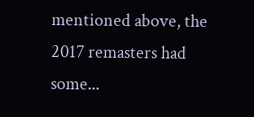mentioned above, the 2017 remasters had some...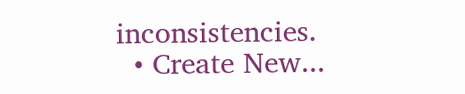inconsistencies.
  • Create New...